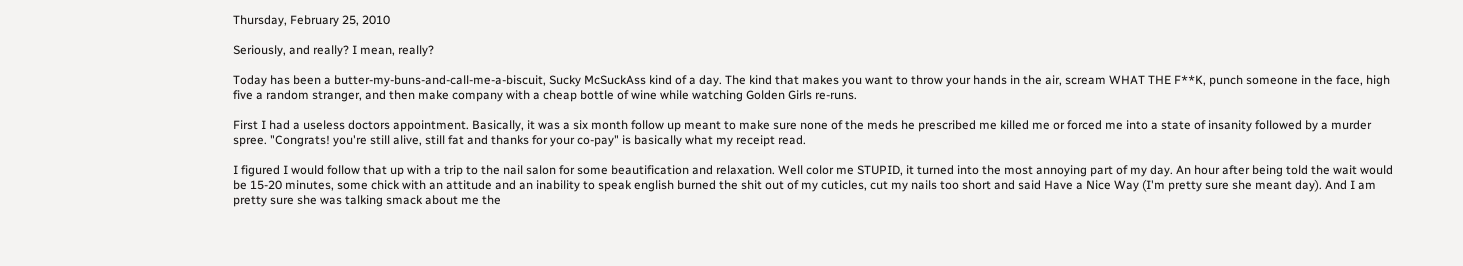Thursday, February 25, 2010

Seriously, and really? I mean, really?

Today has been a butter-my-buns-and-call-me-a-biscuit, Sucky McSuckAss kind of a day. The kind that makes you want to throw your hands in the air, scream WHAT THE F**K, punch someone in the face, high five a random stranger, and then make company with a cheap bottle of wine while watching Golden Girls re-runs.

First I had a useless doctors appointment. Basically, it was a six month follow up meant to make sure none of the meds he prescribed me killed me or forced me into a state of insanity followed by a murder spree. "Congrats! you're still alive, still fat and thanks for your co-pay" is basically what my receipt read.

I figured I would follow that up with a trip to the nail salon for some beautification and relaxation. Well color me STUPID, it turned into the most annoying part of my day. An hour after being told the wait would be 15-20 minutes, some chick with an attitude and an inability to speak english burned the shit out of my cuticles, cut my nails too short and said Have a Nice Way (I'm pretty sure she meant day). And I am pretty sure she was talking smack about me the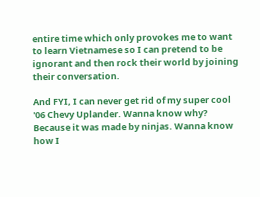entire time which only provokes me to want to learn Vietnamese so I can pretend to be ignorant and then rock their world by joining their conversation.

And FYI, I can never get rid of my super cool '06 Chevy Uplander. Wanna know why? Because it was made by ninjas. Wanna know how I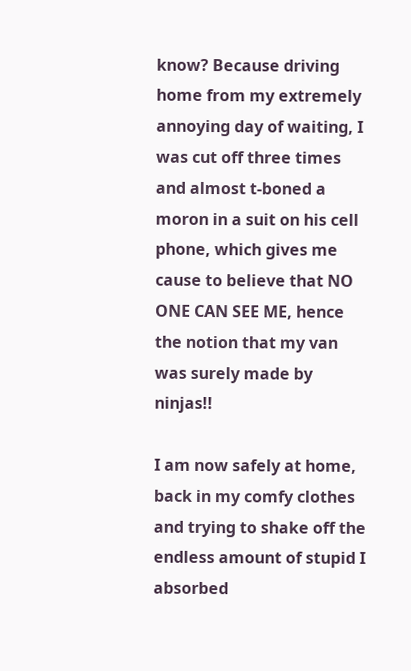know? Because driving home from my extremely annoying day of waiting, I was cut off three times and almost t-boned a moron in a suit on his cell phone, which gives me cause to believe that NO ONE CAN SEE ME, hence the notion that my van was surely made by ninjas!!

I am now safely at home, back in my comfy clothes and trying to shake off the endless amount of stupid I absorbed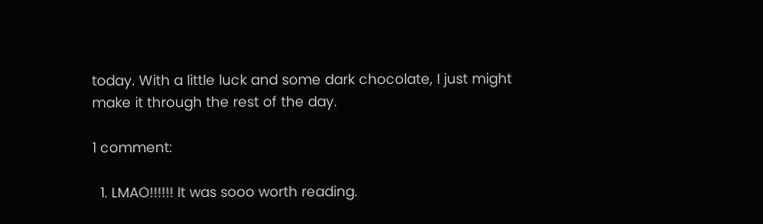today. With a little luck and some dark chocolate, I just might make it through the rest of the day.

1 comment:

  1. LMAO!!!!!! It was sooo worth reading.